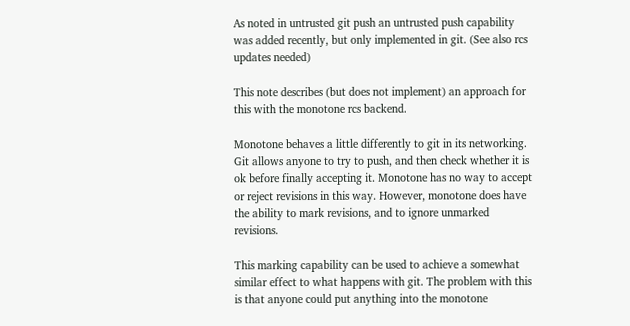As noted in untrusted git push an untrusted push capability was added recently, but only implemented in git. (See also rcs updates needed)

This note describes (but does not implement) an approach for this with the monotone rcs backend.

Monotone behaves a little differently to git in its networking. Git allows anyone to try to push, and then check whether it is ok before finally accepting it. Monotone has no way to accept or reject revisions in this way. However, monotone does have the ability to mark revisions, and to ignore unmarked revisions.

This marking capability can be used to achieve a somewhat similar effect to what happens with git. The problem with this is that anyone could put anything into the monotone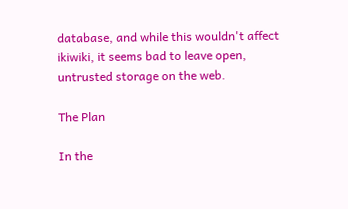database, and while this wouldn't affect ikiwiki, it seems bad to leave open, untrusted storage on the web.

The Plan

In the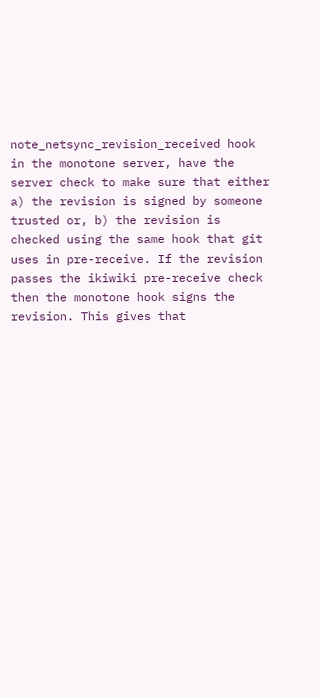note_netsync_revision_received hook in the monotone server, have the server check to make sure that either a) the revision is signed by someone trusted or, b) the revision is checked using the same hook that git uses in pre-receive. If the revision passes the ikiwiki pre-receive check then the monotone hook signs the revision. This gives that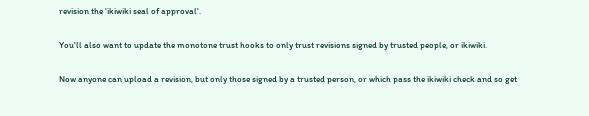revision the 'ikiwiki seal of approval'.

You'll also want to update the monotone trust hooks to only trust revisions signed by trusted people, or ikiwiki.

Now anyone can upload a revision, but only those signed by a trusted person, or which pass the ikiwiki check and so get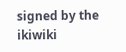signed by the ikiwiki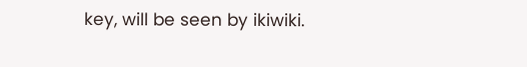key, will be seen by ikiwiki.